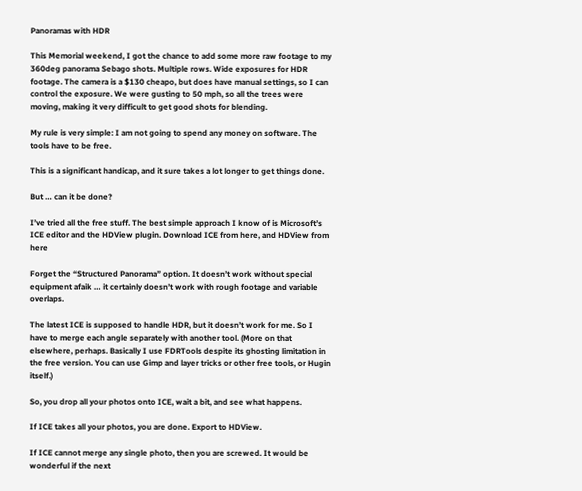Panoramas with HDR

This Memorial weekend, I got the chance to add some more raw footage to my 360deg panorama Sebago shots. Multiple rows. Wide exposures for HDR footage. The camera is a $130 cheapo, but does have manual settings, so I can control the exposure. We were gusting to 50 mph, so all the trees were moving, making it very difficult to get good shots for blending.

My rule is very simple: I am not going to spend any money on software. The tools have to be free.

This is a significant handicap, and it sure takes a lot longer to get things done.

But … can it be done?

I’ve tried all the free stuff. The best simple approach I know of is Microsoft’s ICE editor and the HDView plugin. Download ICE from here, and HDView from here

Forget the “Structured Panorama” option. It doesn’t work without special equipment afaik … it certainly doesn’t work with rough footage and variable overlaps.

The latest ICE is supposed to handle HDR, but it doesn’t work for me. So I have to merge each angle separately with another tool. (More on that elsewhere, perhaps. Basically I use FDRTools despite its ghosting limitation in the free version. You can use Gimp and layer tricks or other free tools, or Hugin itself.)

So, you drop all your photos onto ICE, wait a bit, and see what happens.

If ICE takes all your photos, you are done. Export to HDView.

If ICE cannot merge any single photo, then you are screwed. It would be wonderful if the next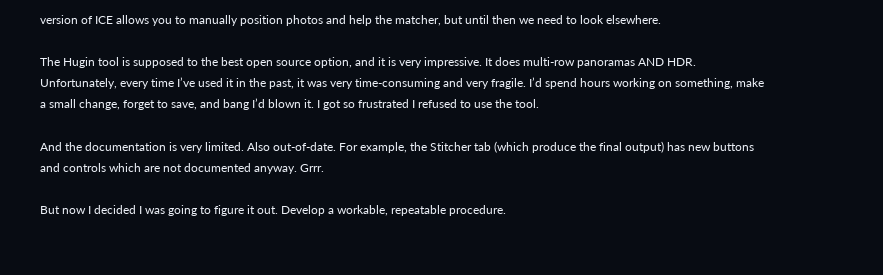version of ICE allows you to manually position photos and help the matcher, but until then we need to look elsewhere.

The Hugin tool is supposed to the best open source option, and it is very impressive. It does multi-row panoramas AND HDR. Unfortunately, every time I’ve used it in the past, it was very time-consuming and very fragile. I’d spend hours working on something, make a small change, forget to save, and bang I’d blown it. I got so frustrated I refused to use the tool.

And the documentation is very limited. Also out-of-date. For example, the Stitcher tab (which produce the final output) has new buttons and controls which are not documented anyway. Grrr.

But now I decided I was going to figure it out. Develop a workable, repeatable procedure.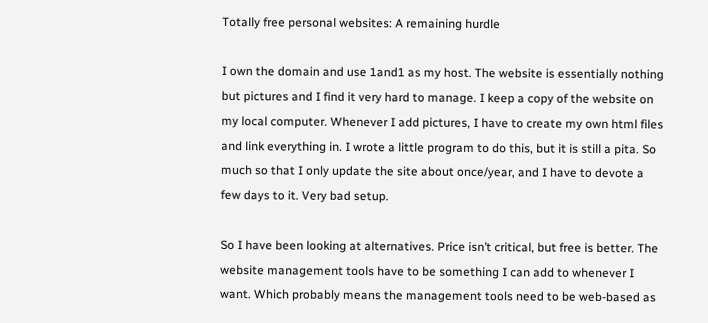Totally free personal websites: A remaining hurdle

I own the domain and use 1and1 as my host. The website is essentially nothing but pictures and I find it very hard to manage. I keep a copy of the website on my local computer. Whenever I add pictures, I have to create my own html files and link everything in. I wrote a little program to do this, but it is still a pita. So much so that I only update the site about once/year, and I have to devote a few days to it. Very bad setup.

So I have been looking at alternatives. Price isn’t critical, but free is better. The website management tools have to be something I can add to whenever I want. Which probably means the management tools need to be web-based as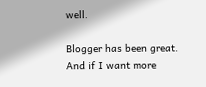well.

Blogger has been great. And if I want more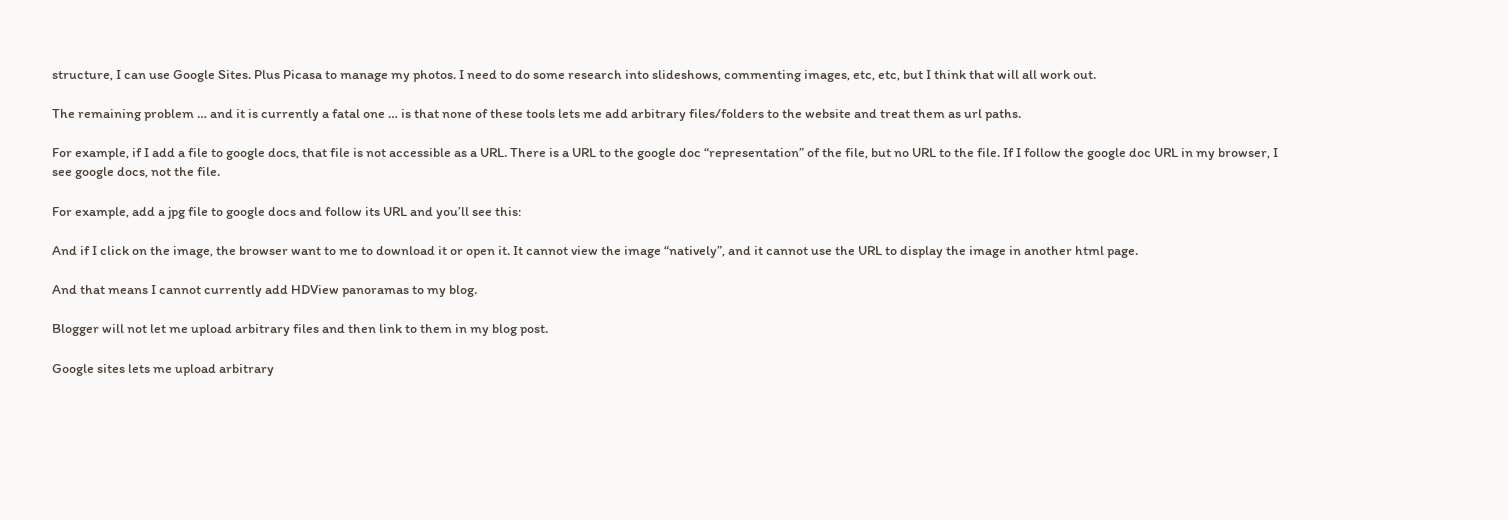structure, I can use Google Sites. Plus Picasa to manage my photos. I need to do some research into slideshows, commenting images, etc, etc, but I think that will all work out.

The remaining problem … and it is currently a fatal one … is that none of these tools lets me add arbitrary files/folders to the website and treat them as url paths.

For example, if I add a file to google docs, that file is not accessible as a URL. There is a URL to the google doc “representation” of the file, but no URL to the file. If I follow the google doc URL in my browser, I see google docs, not the file.

For example, add a jpg file to google docs and follow its URL and you’ll see this:

And if I click on the image, the browser want to me to download it or open it. It cannot view the image “natively”, and it cannot use the URL to display the image in another html page.

And that means I cannot currently add HDView panoramas to my blog.

Blogger will not let me upload arbitrary files and then link to them in my blog post.

Google sites lets me upload arbitrary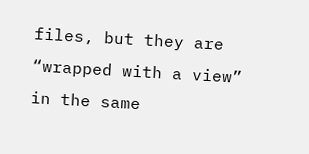files, but they are “wrapped with a view” in the same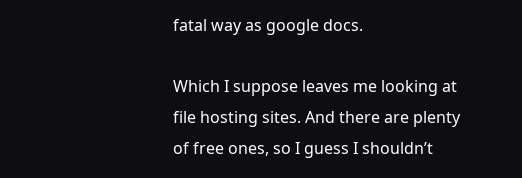fatal way as google docs.

Which I suppose leaves me looking at file hosting sites. And there are plenty of free ones, so I guess I shouldn’t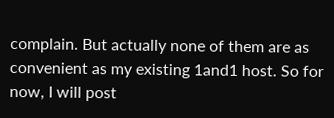complain. But actually none of them are as convenient as my existing 1and1 host. So for now, I will post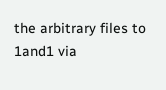the arbitrary files to 1and1 via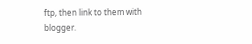ftp, then link to them with blogger.